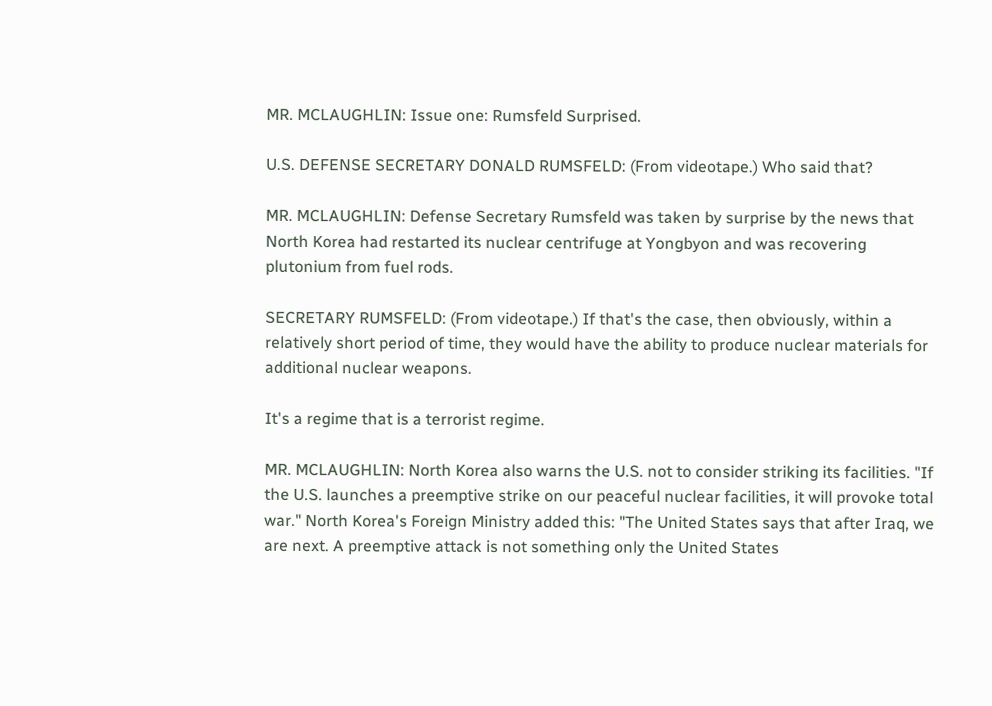MR. MCLAUGHLIN: Issue one: Rumsfeld Surprised.

U.S. DEFENSE SECRETARY DONALD RUMSFELD: (From videotape.) Who said that?

MR. MCLAUGHLIN: Defense Secretary Rumsfeld was taken by surprise by the news that North Korea had restarted its nuclear centrifuge at Yongbyon and was recovering plutonium from fuel rods.

SECRETARY RUMSFELD: (From videotape.) If that's the case, then obviously, within a relatively short period of time, they would have the ability to produce nuclear materials for additional nuclear weapons.

It's a regime that is a terrorist regime.

MR. MCLAUGHLIN: North Korea also warns the U.S. not to consider striking its facilities. "If the U.S. launches a preemptive strike on our peaceful nuclear facilities, it will provoke total war." North Korea's Foreign Ministry added this: "The United States says that after Iraq, we are next. A preemptive attack is not something only the United States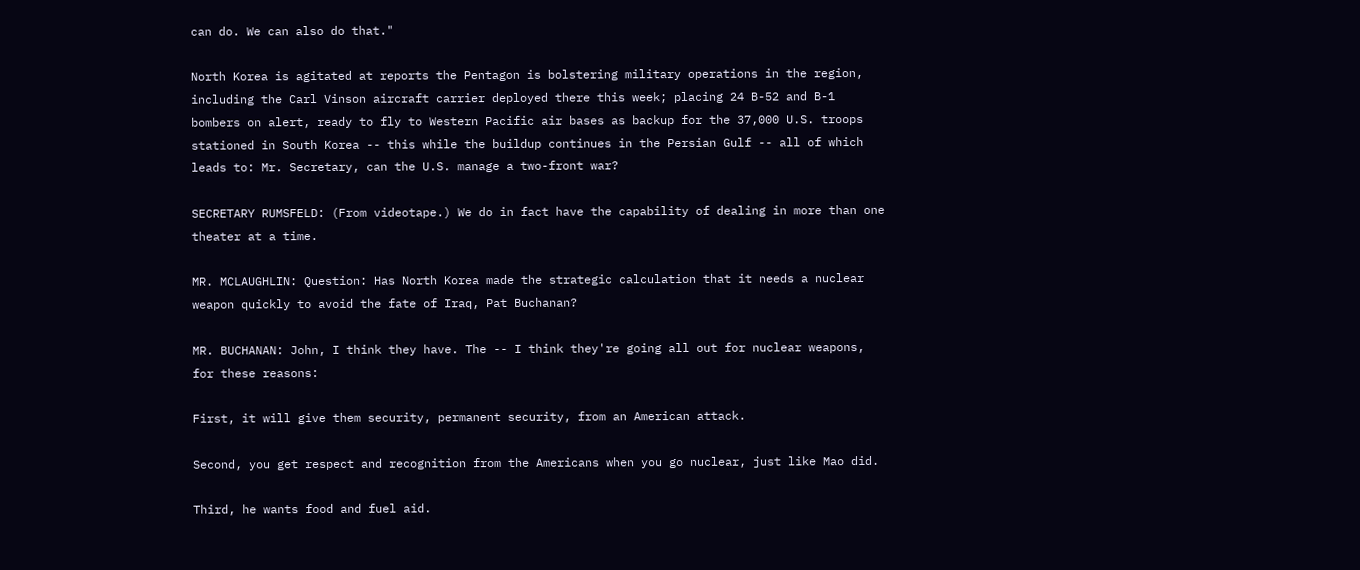can do. We can also do that."

North Korea is agitated at reports the Pentagon is bolstering military operations in the region, including the Carl Vinson aircraft carrier deployed there this week; placing 24 B-52 and B-1 bombers on alert, ready to fly to Western Pacific air bases as backup for the 37,000 U.S. troops stationed in South Korea -- this while the buildup continues in the Persian Gulf -- all of which leads to: Mr. Secretary, can the U.S. manage a two-front war?

SECRETARY RUMSFELD: (From videotape.) We do in fact have the capability of dealing in more than one theater at a time.

MR. MCLAUGHLIN: Question: Has North Korea made the strategic calculation that it needs a nuclear weapon quickly to avoid the fate of Iraq, Pat Buchanan?

MR. BUCHANAN: John, I think they have. The -- I think they're going all out for nuclear weapons, for these reasons:

First, it will give them security, permanent security, from an American attack.

Second, you get respect and recognition from the Americans when you go nuclear, just like Mao did.

Third, he wants food and fuel aid.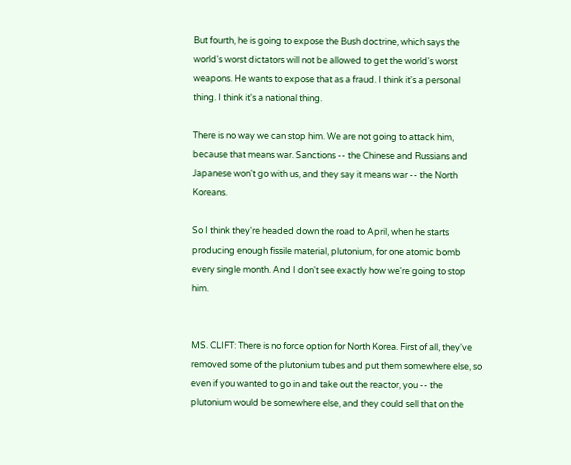But fourth, he is going to expose the Bush doctrine, which says the world's worst dictators will not be allowed to get the world's worst weapons. He wants to expose that as a fraud. I think it's a personal thing. I think it's a national thing.

There is no way we can stop him. We are not going to attack him, because that means war. Sanctions -- the Chinese and Russians and Japanese won't go with us, and they say it means war -- the North Koreans.

So I think they're headed down the road to April, when he starts producing enough fissile material, plutonium, for one atomic bomb every single month. And I don't see exactly how we're going to stop him.


MS. CLIFT: There is no force option for North Korea. First of all, they've removed some of the plutonium tubes and put them somewhere else, so even if you wanted to go in and take out the reactor, you -- the plutonium would be somewhere else, and they could sell that on the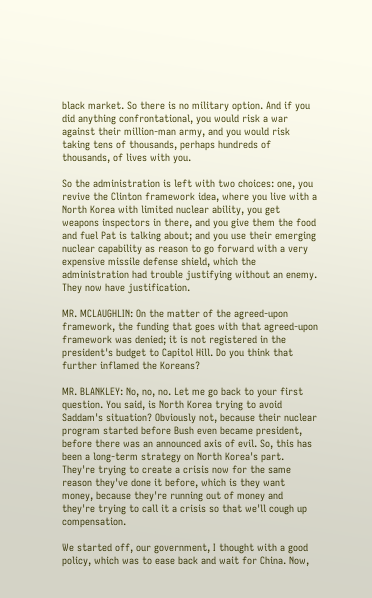black market. So there is no military option. And if you did anything confrontational, you would risk a war against their million-man army, and you would risk taking tens of thousands, perhaps hundreds of thousands, of lives with you.

So the administration is left with two choices: one, you revive the Clinton framework idea, where you live with a North Korea with limited nuclear ability, you get weapons inspectors in there, and you give them the food and fuel Pat is talking about; and you use their emerging nuclear capability as reason to go forward with a very expensive missile defense shield, which the administration had trouble justifying without an enemy. They now have justification.

MR. MCLAUGHLIN: On the matter of the agreed-upon framework, the funding that goes with that agreed-upon framework was denied; it is not registered in the president's budget to Capitol Hill. Do you think that further inflamed the Koreans?

MR. BLANKLEY: No, no, no. Let me go back to your first question. You said, is North Korea trying to avoid Saddam's situation? Obviously not, because their nuclear program started before Bush even became president, before there was an announced axis of evil. So, this has been a long-term strategy on North Korea's part. They're trying to create a crisis now for the same reason they've done it before, which is they want money, because they're running out of money and they're trying to call it a crisis so that we'll cough up compensation.

We started off, our government, I thought with a good policy, which was to ease back and wait for China. Now,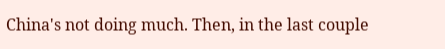China's not doing much. Then, in the last couple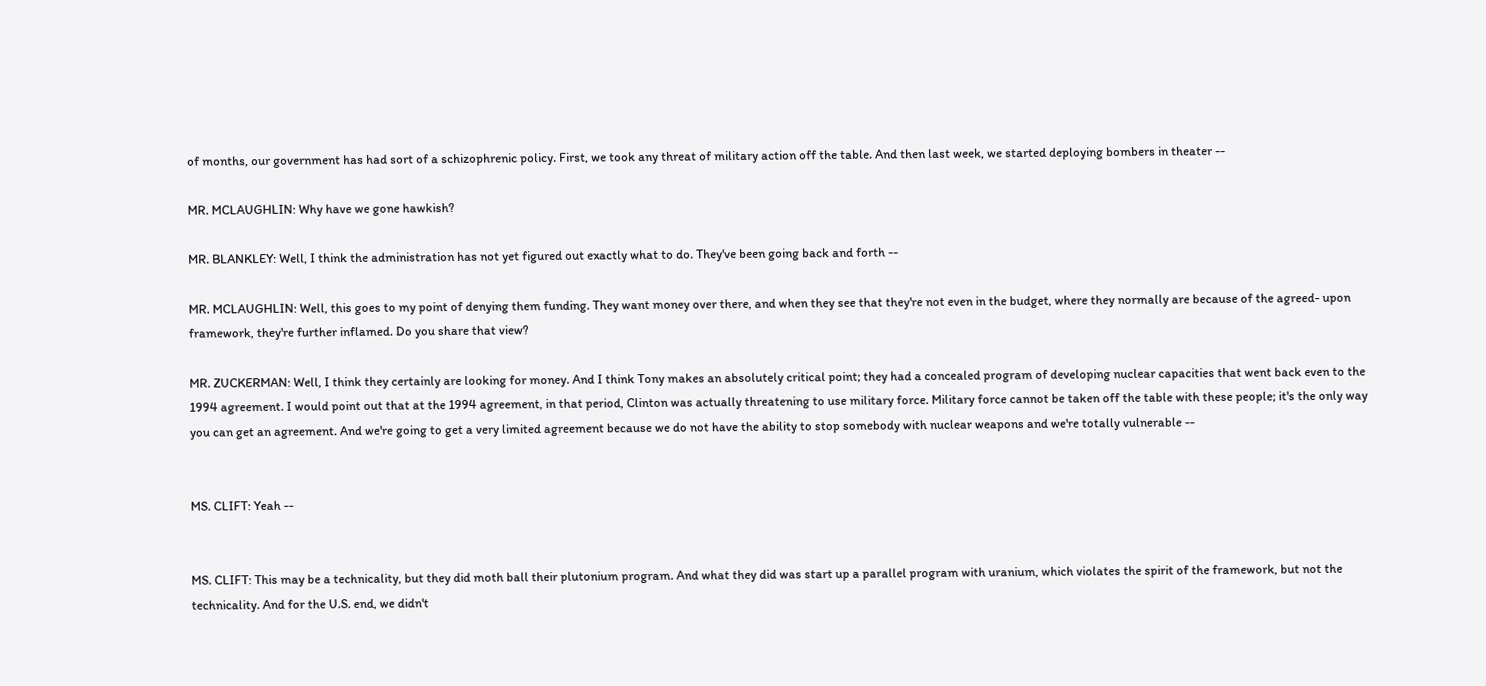of months, our government has had sort of a schizophrenic policy. First, we took any threat of military action off the table. And then last week, we started deploying bombers in theater --

MR. MCLAUGHLIN: Why have we gone hawkish?

MR. BLANKLEY: Well, I think the administration has not yet figured out exactly what to do. They've been going back and forth --

MR. MCLAUGHLIN: Well, this goes to my point of denying them funding. They want money over there, and when they see that they're not even in the budget, where they normally are because of the agreed- upon framework, they're further inflamed. Do you share that view?

MR. ZUCKERMAN: Well, I think they certainly are looking for money. And I think Tony makes an absolutely critical point; they had a concealed program of developing nuclear capacities that went back even to the 1994 agreement. I would point out that at the 1994 agreement, in that period, Clinton was actually threatening to use military force. Military force cannot be taken off the table with these people; it's the only way you can get an agreement. And we're going to get a very limited agreement because we do not have the ability to stop somebody with nuclear weapons and we're totally vulnerable --


MS. CLIFT: Yeah --


MS. CLIFT: This may be a technicality, but they did moth ball their plutonium program. And what they did was start up a parallel program with uranium, which violates the spirit of the framework, but not the technicality. And for the U.S. end, we didn't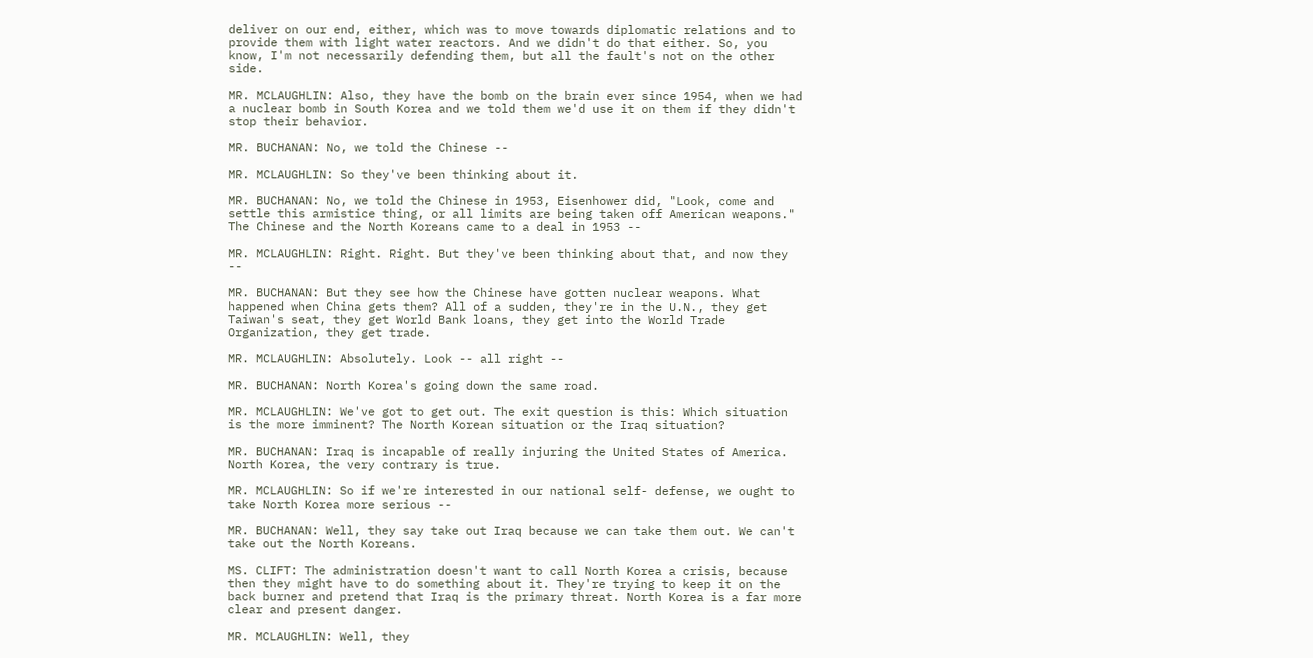deliver on our end, either, which was to move towards diplomatic relations and to provide them with light water reactors. And we didn't do that either. So, you know, I'm not necessarily defending them, but all the fault's not on the other side.

MR. MCLAUGHLIN: Also, they have the bomb on the brain ever since 1954, when we had a nuclear bomb in South Korea and we told them we'd use it on them if they didn't stop their behavior.

MR. BUCHANAN: No, we told the Chinese --

MR. MCLAUGHLIN: So they've been thinking about it.

MR. BUCHANAN: No, we told the Chinese in 1953, Eisenhower did, "Look, come and settle this armistice thing, or all limits are being taken off American weapons." The Chinese and the North Koreans came to a deal in 1953 --

MR. MCLAUGHLIN: Right. Right. But they've been thinking about that, and now they --

MR. BUCHANAN: But they see how the Chinese have gotten nuclear weapons. What happened when China gets them? All of a sudden, they're in the U.N., they get Taiwan's seat, they get World Bank loans, they get into the World Trade Organization, they get trade.

MR. MCLAUGHLIN: Absolutely. Look -- all right --

MR. BUCHANAN: North Korea's going down the same road.

MR. MCLAUGHLIN: We've got to get out. The exit question is this: Which situation is the more imminent? The North Korean situation or the Iraq situation?

MR. BUCHANAN: Iraq is incapable of really injuring the United States of America. North Korea, the very contrary is true.

MR. MCLAUGHLIN: So if we're interested in our national self- defense, we ought to take North Korea more serious --

MR. BUCHANAN: Well, they say take out Iraq because we can take them out. We can't take out the North Koreans.

MS. CLIFT: The administration doesn't want to call North Korea a crisis, because then they might have to do something about it. They're trying to keep it on the back burner and pretend that Iraq is the primary threat. North Korea is a far more clear and present danger.

MR. MCLAUGHLIN: Well, they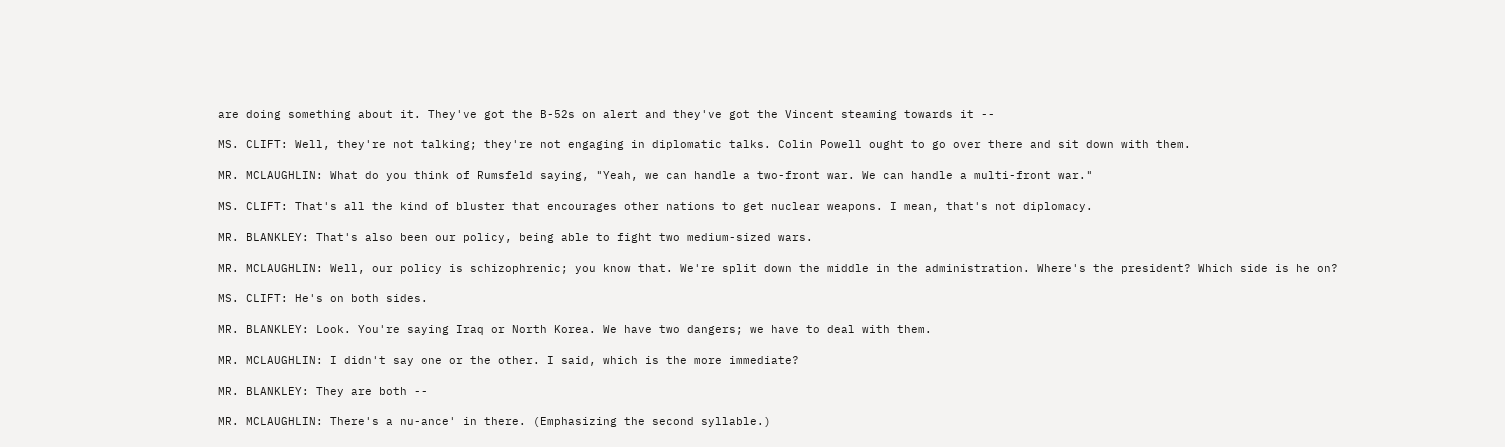are doing something about it. They've got the B-52s on alert and they've got the Vincent steaming towards it --

MS. CLIFT: Well, they're not talking; they're not engaging in diplomatic talks. Colin Powell ought to go over there and sit down with them.

MR. MCLAUGHLIN: What do you think of Rumsfeld saying, "Yeah, we can handle a two-front war. We can handle a multi-front war."

MS. CLIFT: That's all the kind of bluster that encourages other nations to get nuclear weapons. I mean, that's not diplomacy.

MR. BLANKLEY: That's also been our policy, being able to fight two medium-sized wars.

MR. MCLAUGHLIN: Well, our policy is schizophrenic; you know that. We're split down the middle in the administration. Where's the president? Which side is he on?

MS. CLIFT: He's on both sides.

MR. BLANKLEY: Look. You're saying Iraq or North Korea. We have two dangers; we have to deal with them.

MR. MCLAUGHLIN: I didn't say one or the other. I said, which is the more immediate?

MR. BLANKLEY: They are both --

MR. MCLAUGHLIN: There's a nu-ance' in there. (Emphasizing the second syllable.)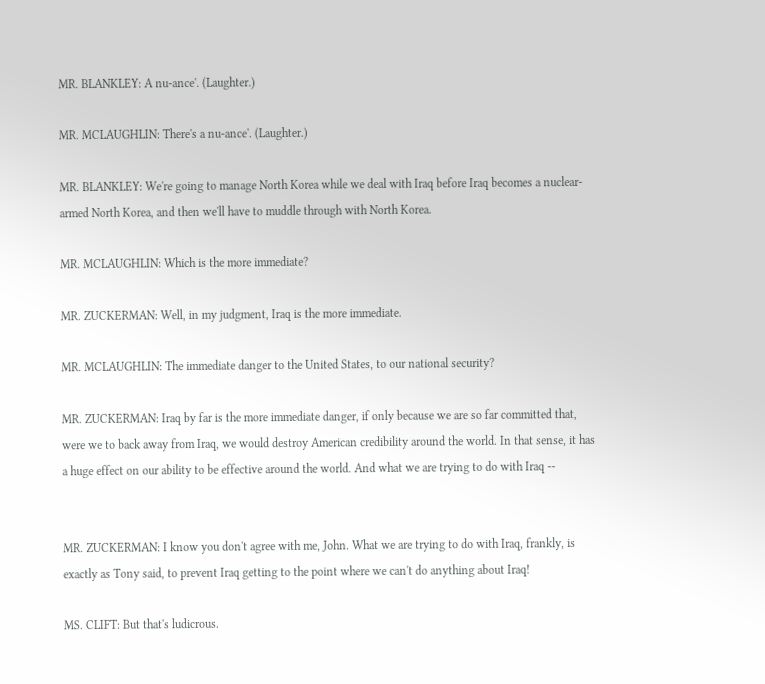MR. BLANKLEY: A nu-ance'. (Laughter.)

MR. MCLAUGHLIN: There's a nu-ance'. (Laughter.)

MR. BLANKLEY: We're going to manage North Korea while we deal with Iraq before Iraq becomes a nuclear-armed North Korea, and then we'll have to muddle through with North Korea.

MR. MCLAUGHLIN: Which is the more immediate?

MR. ZUCKERMAN: Well, in my judgment, Iraq is the more immediate.

MR. MCLAUGHLIN: The immediate danger to the United States, to our national security?

MR. ZUCKERMAN: Iraq by far is the more immediate danger, if only because we are so far committed that, were we to back away from Iraq, we would destroy American credibility around the world. In that sense, it has a huge effect on our ability to be effective around the world. And what we are trying to do with Iraq --


MR. ZUCKERMAN: I know you don't agree with me, John. What we are trying to do with Iraq, frankly, is exactly as Tony said, to prevent Iraq getting to the point where we can't do anything about Iraq!

MS. CLIFT: But that's ludicrous.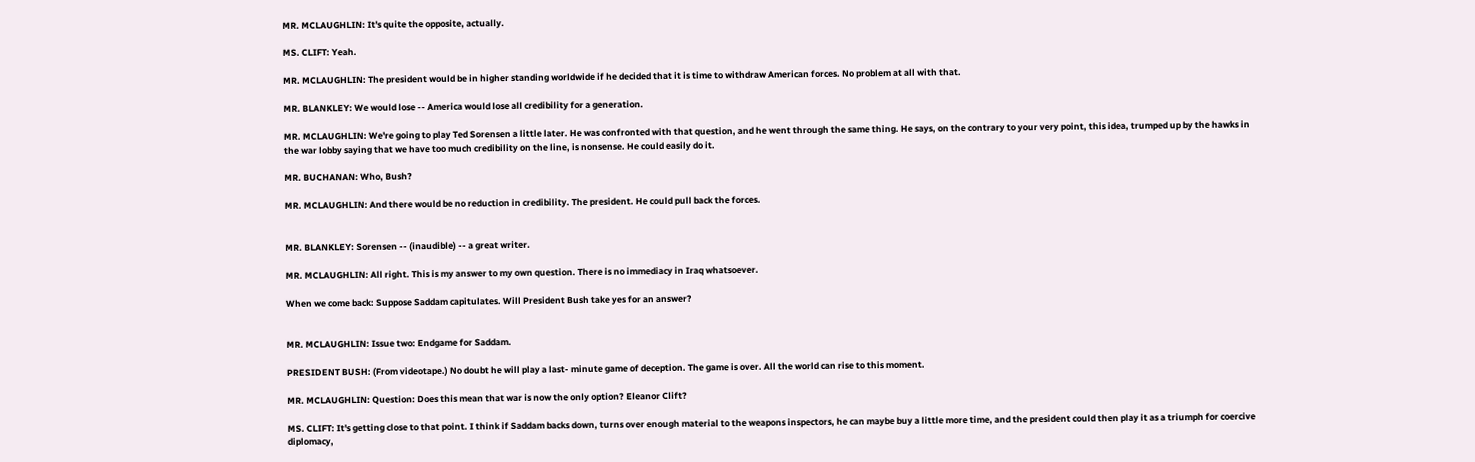MR. MCLAUGHLIN: It's quite the opposite, actually.

MS. CLIFT: Yeah.

MR. MCLAUGHLIN: The president would be in higher standing worldwide if he decided that it is time to withdraw American forces. No problem at all with that.

MR. BLANKLEY: We would lose -- America would lose all credibility for a generation.

MR. MCLAUGHLIN: We're going to play Ted Sorensen a little later. He was confronted with that question, and he went through the same thing. He says, on the contrary to your very point, this idea, trumped up by the hawks in the war lobby saying that we have too much credibility on the line, is nonsense. He could easily do it.

MR. BUCHANAN: Who, Bush?

MR. MCLAUGHLIN: And there would be no reduction in credibility. The president. He could pull back the forces.


MR. BLANKLEY: Sorensen -- (inaudible) -- a great writer.

MR. MCLAUGHLIN: All right. This is my answer to my own question. There is no immediacy in Iraq whatsoever.

When we come back: Suppose Saddam capitulates. Will President Bush take yes for an answer?


MR. MCLAUGHLIN: Issue two: Endgame for Saddam.

PRESIDENT BUSH: (From videotape.) No doubt he will play a last- minute game of deception. The game is over. All the world can rise to this moment.

MR. MCLAUGHLIN: Question: Does this mean that war is now the only option? Eleanor Clift?

MS. CLIFT: It's getting close to that point. I think if Saddam backs down, turns over enough material to the weapons inspectors, he can maybe buy a little more time, and the president could then play it as a triumph for coercive diplomacy,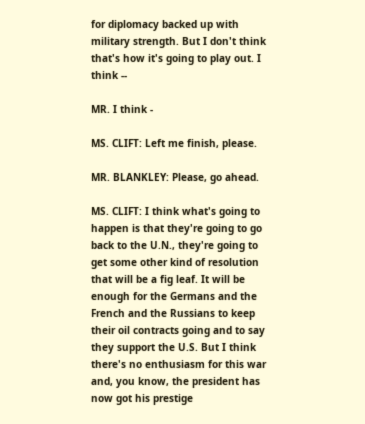for diplomacy backed up with military strength. But I don't think that's how it's going to play out. I think --

MR. I think -

MS. CLIFT: Left me finish, please.

MR. BLANKLEY: Please, go ahead.

MS. CLIFT: I think what's going to happen is that they're going to go back to the U.N., they're going to get some other kind of resolution that will be a fig leaf. It will be enough for the Germans and the French and the Russians to keep their oil contracts going and to say they support the U.S. But I think there's no enthusiasm for this war and, you know, the president has now got his prestige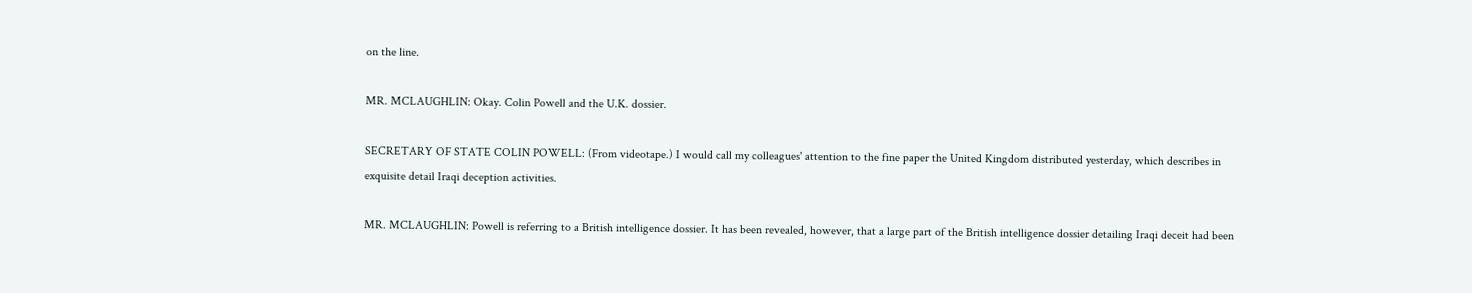on the line.

MR. MCLAUGHLIN: Okay. Colin Powell and the U.K. dossier.

SECRETARY OF STATE COLIN POWELL: (From videotape.) I would call my colleagues' attention to the fine paper the United Kingdom distributed yesterday, which describes in exquisite detail Iraqi deception activities.

MR. MCLAUGHLIN: Powell is referring to a British intelligence dossier. It has been revealed, however, that a large part of the British intelligence dossier detailing Iraqi deceit had been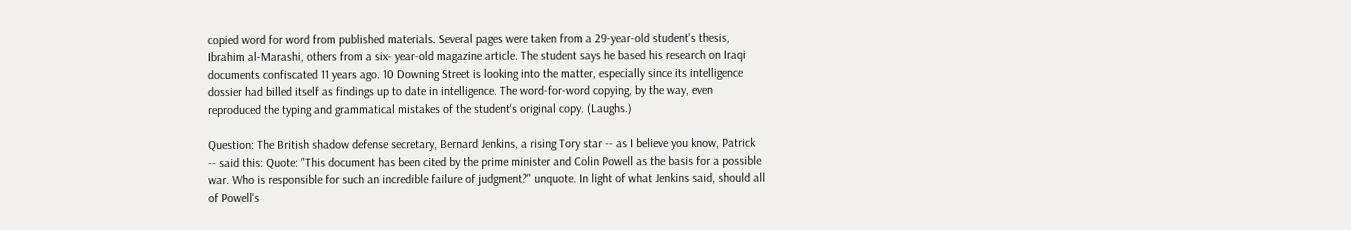copied word for word from published materials. Several pages were taken from a 29-year-old student's thesis, Ibrahim al-Marashi, others from a six- year-old magazine article. The student says he based his research on Iraqi documents confiscated 11 years ago. 10 Downing Street is looking into the matter, especially since its intelligence dossier had billed itself as findings up to date in intelligence. The word-for-word copying, by the way, even reproduced the typing and grammatical mistakes of the student's original copy. (Laughs.)

Question: The British shadow defense secretary, Bernard Jenkins, a rising Tory star -- as I believe you know, Patrick -- said this: Quote: "This document has been cited by the prime minister and Colin Powell as the basis for a possible war. Who is responsible for such an incredible failure of judgment?" unquote. In light of what Jenkins said, should all of Powell's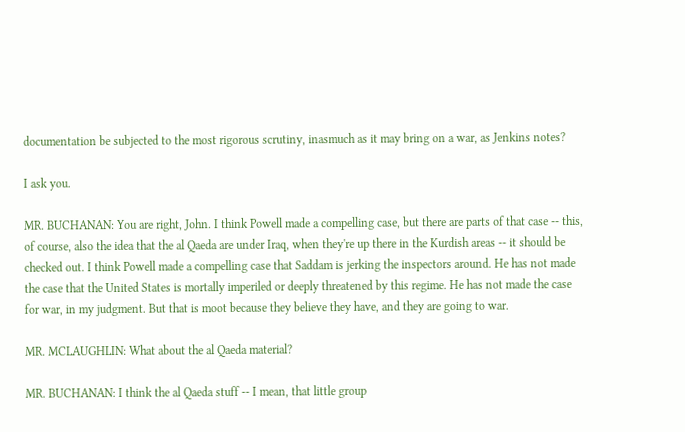documentation be subjected to the most rigorous scrutiny, inasmuch as it may bring on a war, as Jenkins notes?

I ask you.

MR. BUCHANAN: You are right, John. I think Powell made a compelling case, but there are parts of that case -- this, of course, also the idea that the al Qaeda are under Iraq, when they're up there in the Kurdish areas -- it should be checked out. I think Powell made a compelling case that Saddam is jerking the inspectors around. He has not made the case that the United States is mortally imperiled or deeply threatened by this regime. He has not made the case for war, in my judgment. But that is moot because they believe they have, and they are going to war.

MR. MCLAUGHLIN: What about the al Qaeda material?

MR. BUCHANAN: I think the al Qaeda stuff -- I mean, that little group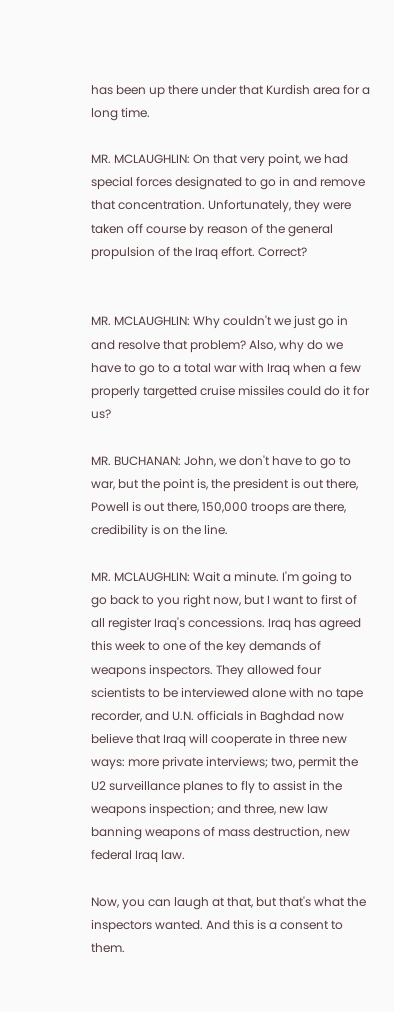has been up there under that Kurdish area for a long time.

MR. MCLAUGHLIN: On that very point, we had special forces designated to go in and remove that concentration. Unfortunately, they were taken off course by reason of the general propulsion of the Iraq effort. Correct?


MR. MCLAUGHLIN: Why couldn't we just go in and resolve that problem? Also, why do we have to go to a total war with Iraq when a few properly targetted cruise missiles could do it for us?

MR. BUCHANAN: John, we don't have to go to war, but the point is, the president is out there, Powell is out there, 150,000 troops are there, credibility is on the line.

MR. MCLAUGHLIN: Wait a minute. I'm going to go back to you right now, but I want to first of all register Iraq's concessions. Iraq has agreed this week to one of the key demands of weapons inspectors. They allowed four scientists to be interviewed alone with no tape recorder, and U.N. officials in Baghdad now believe that Iraq will cooperate in three new ways: more private interviews; two, permit the U2 surveillance planes to fly to assist in the weapons inspection; and three, new law banning weapons of mass destruction, new federal Iraq law.

Now, you can laugh at that, but that's what the inspectors wanted. And this is a consent to them.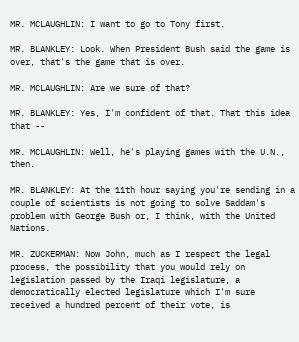MR. MCLAUGHLIN: I want to go to Tony first.

MR. BLANKLEY: Look. When President Bush said the game is over, that's the game that is over.

MR. MCLAUGHLIN: Are we sure of that?

MR. BLANKLEY: Yes, I'm confident of that. That this idea that --

MR. MCLAUGHLIN: Well, he's playing games with the U.N., then.

MR. BLANKLEY: At the 11th hour saying you're sending in a couple of scientists is not going to solve Saddam's problem with George Bush or, I think, with the United Nations.

MR. ZUCKERMAN: Now John, much as I respect the legal process, the possibility that you would rely on legislation passed by the Iraqi legislature, a democratically elected legislature which I'm sure received a hundred percent of their vote, is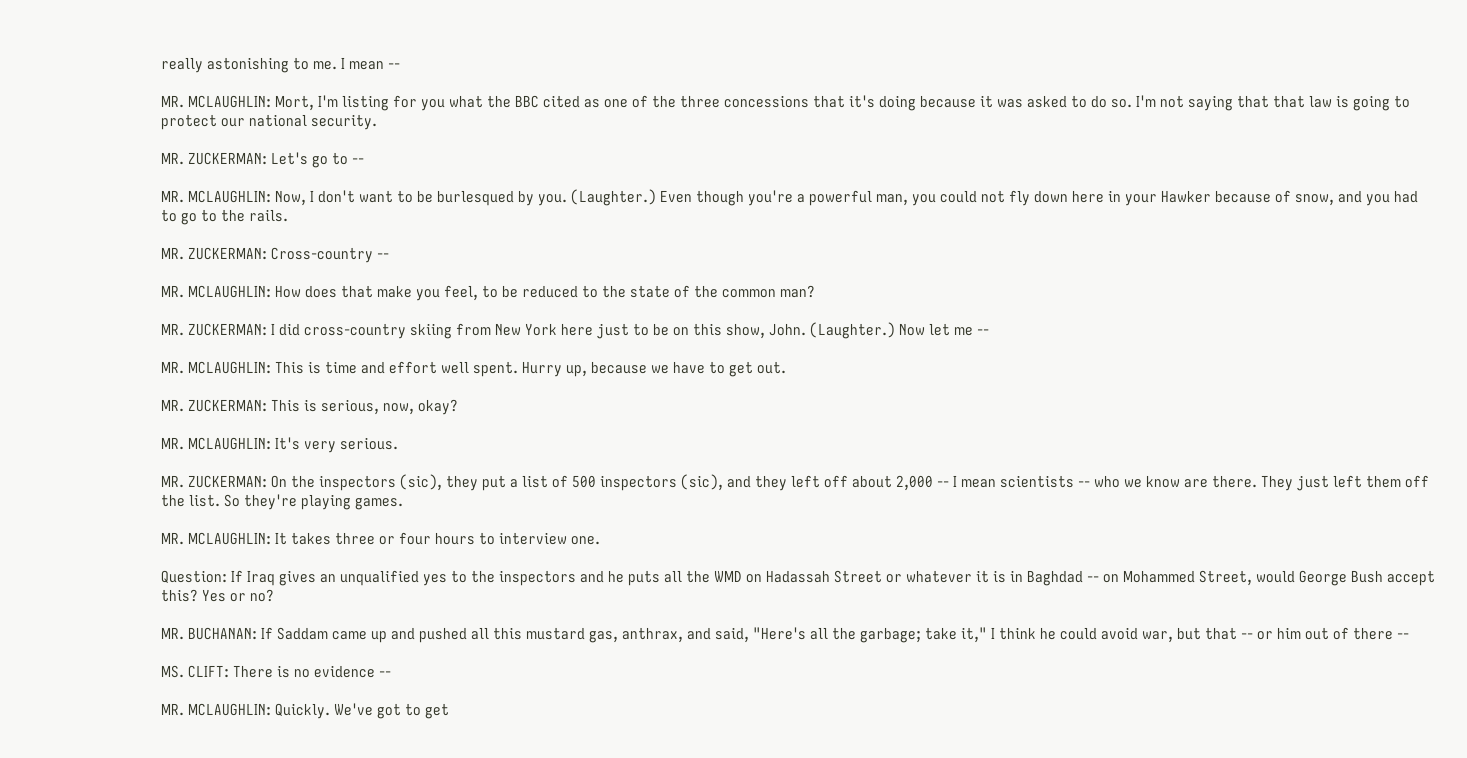really astonishing to me. I mean --

MR. MCLAUGHLIN: Mort, I'm listing for you what the BBC cited as one of the three concessions that it's doing because it was asked to do so. I'm not saying that that law is going to protect our national security.

MR. ZUCKERMAN: Let's go to --

MR. MCLAUGHLIN: Now, I don't want to be burlesqued by you. (Laughter.) Even though you're a powerful man, you could not fly down here in your Hawker because of snow, and you had to go to the rails.

MR. ZUCKERMAN: Cross-country --

MR. MCLAUGHLIN: How does that make you feel, to be reduced to the state of the common man?

MR. ZUCKERMAN: I did cross-country skiing from New York here just to be on this show, John. (Laughter.) Now let me --

MR. MCLAUGHLIN: This is time and effort well spent. Hurry up, because we have to get out.

MR. ZUCKERMAN: This is serious, now, okay?

MR. MCLAUGHLIN: It's very serious.

MR. ZUCKERMAN: On the inspectors (sic), they put a list of 500 inspectors (sic), and they left off about 2,000 -- I mean scientists -- who we know are there. They just left them off the list. So they're playing games.

MR. MCLAUGHLIN: It takes three or four hours to interview one.

Question: If Iraq gives an unqualified yes to the inspectors and he puts all the WMD on Hadassah Street or whatever it is in Baghdad -- on Mohammed Street, would George Bush accept this? Yes or no?

MR. BUCHANAN: If Saddam came up and pushed all this mustard gas, anthrax, and said, "Here's all the garbage; take it," I think he could avoid war, but that -- or him out of there --

MS. CLIFT: There is no evidence --

MR. MCLAUGHLIN: Quickly. We've got to get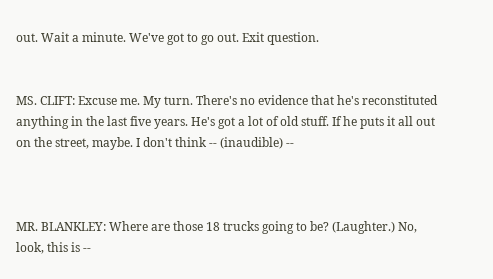out. Wait a minute. We've got to go out. Exit question.


MS. CLIFT: Excuse me. My turn. There's no evidence that he's reconstituted anything in the last five years. He's got a lot of old stuff. If he puts it all out on the street, maybe. I don't think -- (inaudible) --



MR. BLANKLEY: Where are those 18 trucks going to be? (Laughter.) No, look, this is --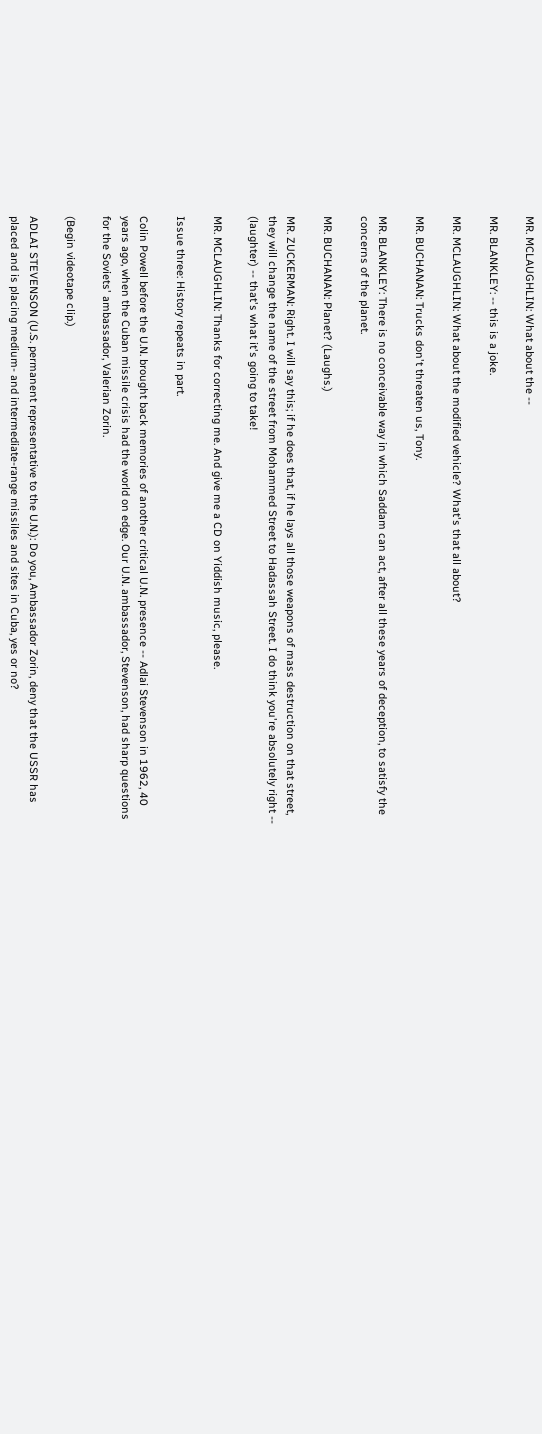MR. MCLAUGHLIN: What about the --

MR. BLANKLEY: -- this is a joke.

MR. MCLAUGHLIN: What about the modified vehicle? What's that all about?

MR. BUCHANAN: Trucks don't threaten us, Tony.

MR. BLANKLEY: There is no conceivable way in which Saddam can act, after all these years of deception, to satisfy the concerns of the planet.

MR. BUCHANAN: Planet? (Laughs.)

MR. ZUCKERMAN: Right. I will say this; if he does that, if he lays all those weapons of mass destruction on that street, they will change the name of the street from Mohammed Street to Hadassah Street. I do think you're absolutely right -- (laughter) -- that's what it's going to take!

MR. MCLAUGHLIN: Thanks for correcting me. And give me a CD on Yiddish music, please.

Issue three: History repeats in part.

Colin Powell before the U.N. brought back memories of another critical U.N. presence -- Adlai Stevenson in 1962, 40 years ago, when the Cuban missile crisis had the world on edge. Our U.N. ambassador, Stevenson, had sharp questions for the Soviets' ambassador, Valerian Zorin.

(Begin videotape clip.)

ADLAI STEVENSON (U.S. permanent representative to the U.N.): Do you, Ambassador Zorin, deny that the USSR has placed and is placing medium- and intermediate-range missiles and sites in Cuba, yes or no?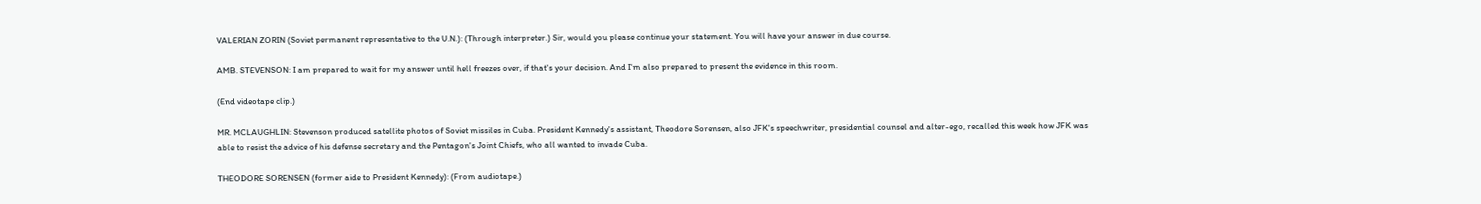VALERIAN ZORIN (Soviet permanent representative to the U.N.): (Through interpreter.) Sir, would you please continue your statement. You will have your answer in due course.

AMB. STEVENSON: I am prepared to wait for my answer until hell freezes over, if that's your decision. And I'm also prepared to present the evidence in this room.

(End videotape clip.)

MR. MCLAUGHLIN: Stevenson produced satellite photos of Soviet missiles in Cuba. President Kennedy's assistant, Theodore Sorensen, also JFK's speechwriter, presidential counsel and alter-ego, recalled this week how JFK was able to resist the advice of his defense secretary and the Pentagon's Joint Chiefs, who all wanted to invade Cuba.

THEODORE SORENSEN (former aide to President Kennedy): (From audiotape.)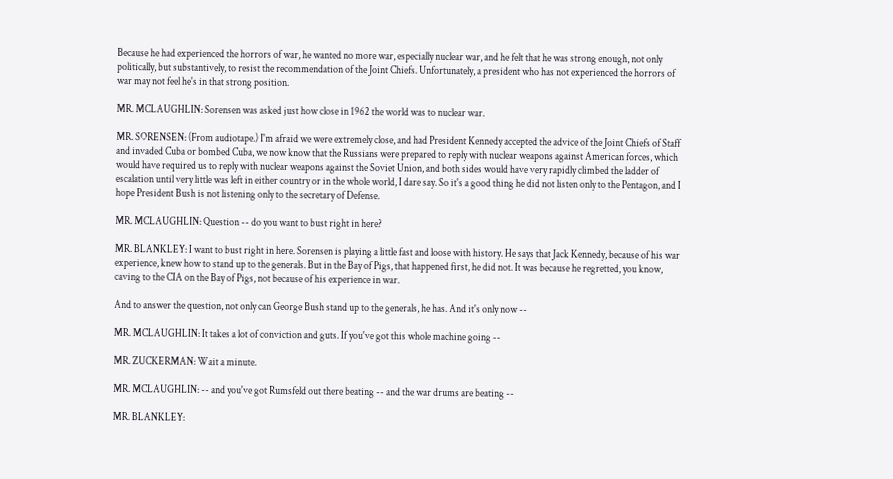Because he had experienced the horrors of war, he wanted no more war, especially nuclear war, and he felt that he was strong enough, not only politically, but substantively, to resist the recommendation of the Joint Chiefs. Unfortunately, a president who has not experienced the horrors of war may not feel he's in that strong position.

MR. MCLAUGHLIN: Sorensen was asked just how close in 1962 the world was to nuclear war.

MR. SORENSEN: (From audiotape.) I'm afraid we were extremely close, and had President Kennedy accepted the advice of the Joint Chiefs of Staff and invaded Cuba or bombed Cuba, we now know that the Russians were prepared to reply with nuclear weapons against American forces, which would have required us to reply with nuclear weapons against the Soviet Union, and both sides would have very rapidly climbed the ladder of escalation until very little was left in either country or in the whole world, I dare say. So it's a good thing he did not listen only to the Pentagon, and I hope President Bush is not listening only to the secretary of Defense.

MR. MCLAUGHLIN: Question -- do you want to bust right in here?

MR. BLANKLEY: I want to bust right in here. Sorensen is playing a little fast and loose with history. He says that Jack Kennedy, because of his war experience, knew how to stand up to the generals. But in the Bay of Pigs, that happened first, he did not. It was because he regretted, you know, caving to the CIA on the Bay of Pigs, not because of his experience in war.

And to answer the question, not only can George Bush stand up to the generals, he has. And it's only now --

MR. MCLAUGHLIN: It takes a lot of conviction and guts. If you've got this whole machine going --

MR. ZUCKERMAN: Wait a minute.

MR. MCLAUGHLIN: -- and you've got Rumsfeld out there beating -- and the war drums are beating --

MR. BLANKLEY: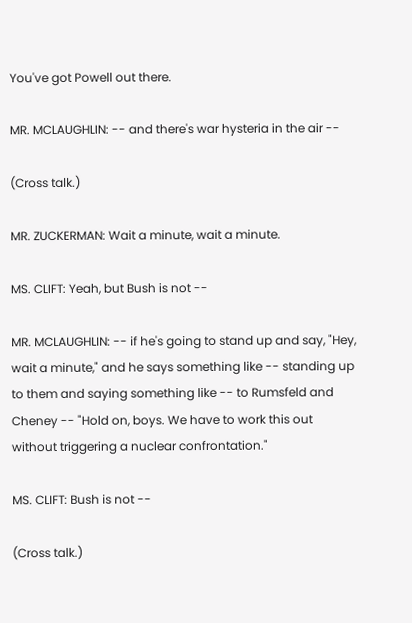You've got Powell out there.

MR. MCLAUGHLIN: -- and there's war hysteria in the air --

(Cross talk.)

MR. ZUCKERMAN: Wait a minute, wait a minute.

MS. CLIFT: Yeah, but Bush is not --

MR. MCLAUGHLIN: -- if he's going to stand up and say, "Hey, wait a minute," and he says something like -- standing up to them and saying something like -- to Rumsfeld and Cheney -- "Hold on, boys. We have to work this out without triggering a nuclear confrontation."

MS. CLIFT: Bush is not --

(Cross talk.)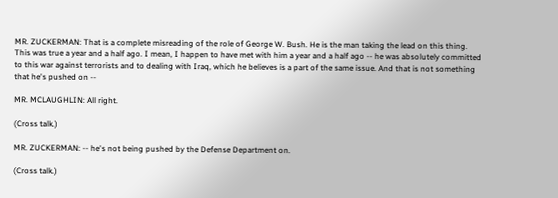MR. ZUCKERMAN: That is a complete misreading of the role of George W. Bush. He is the man taking the lead on this thing. This was true a year and a half ago. I mean, I happen to have met with him a year and a half ago -- he was absolutely committed to this war against terrorists and to dealing with Iraq, which he believes is a part of the same issue. And that is not something that he's pushed on --

MR. MCLAUGHLIN: All right.

(Cross talk.)

MR. ZUCKERMAN: -- he's not being pushed by the Defense Department on.

(Cross talk.)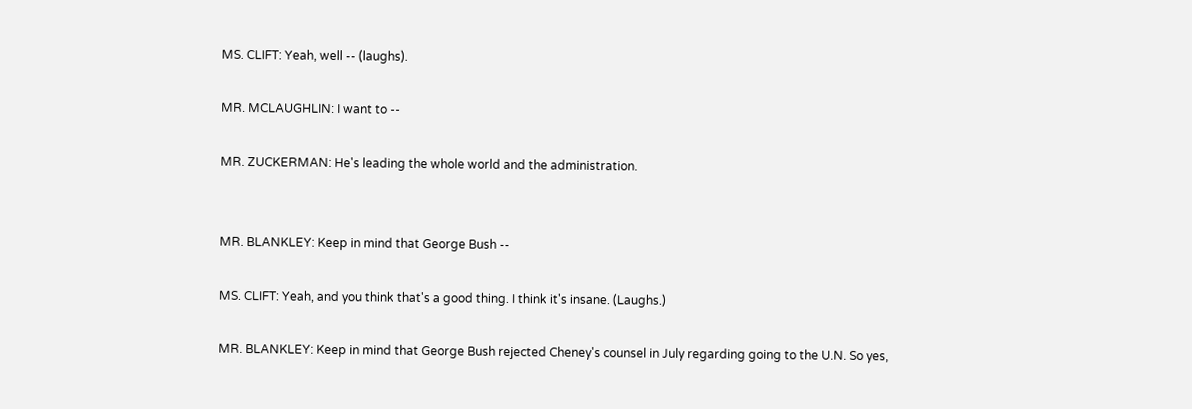MS. CLIFT: Yeah, well -- (laughs).

MR. MCLAUGHLIN: I want to --

MR. ZUCKERMAN: He's leading the whole world and the administration.


MR. BLANKLEY: Keep in mind that George Bush --

MS. CLIFT: Yeah, and you think that's a good thing. I think it's insane. (Laughs.)

MR. BLANKLEY: Keep in mind that George Bush rejected Cheney's counsel in July regarding going to the U.N. So yes,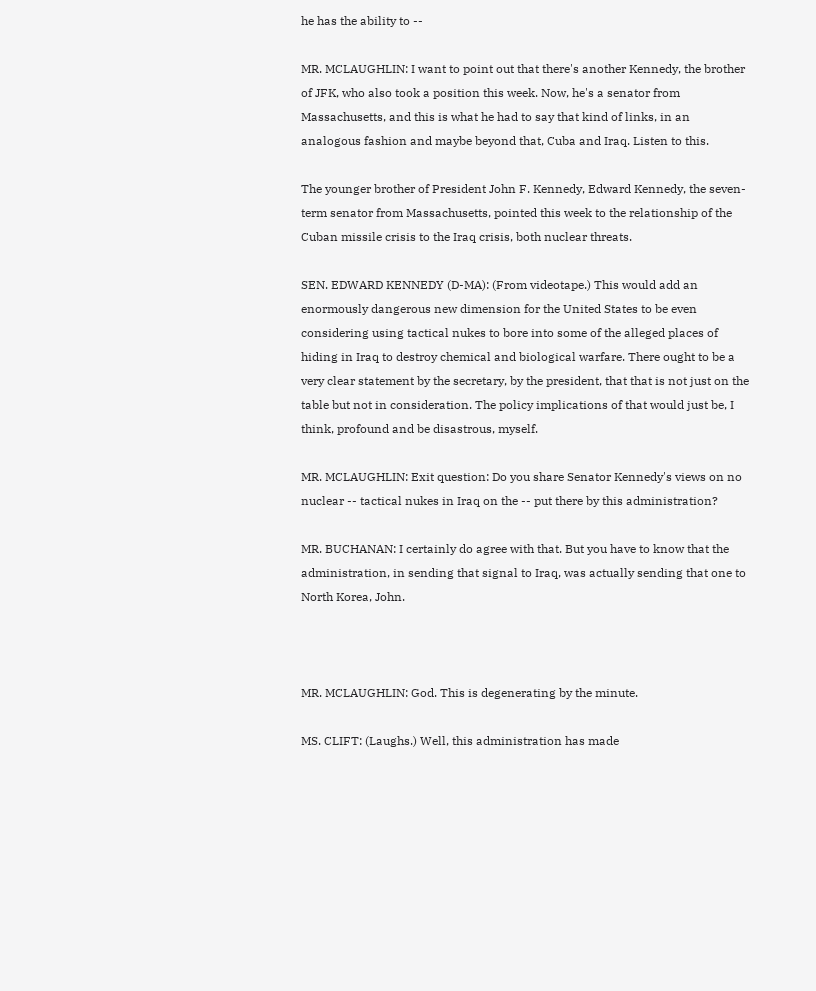he has the ability to --

MR. MCLAUGHLIN: I want to point out that there's another Kennedy, the brother of JFK, who also took a position this week. Now, he's a senator from Massachusetts, and this is what he had to say that kind of links, in an analogous fashion and maybe beyond that, Cuba and Iraq. Listen to this.

The younger brother of President John F. Kennedy, Edward Kennedy, the seven-term senator from Massachusetts, pointed this week to the relationship of the Cuban missile crisis to the Iraq crisis, both nuclear threats.

SEN. EDWARD KENNEDY (D-MA): (From videotape.) This would add an enormously dangerous new dimension for the United States to be even considering using tactical nukes to bore into some of the alleged places of hiding in Iraq to destroy chemical and biological warfare. There ought to be a very clear statement by the secretary, by the president, that that is not just on the table but not in consideration. The policy implications of that would just be, I think, profound and be disastrous, myself.

MR. MCLAUGHLIN: Exit question: Do you share Senator Kennedy's views on no nuclear -- tactical nukes in Iraq on the -- put there by this administration?

MR. BUCHANAN: I certainly do agree with that. But you have to know that the administration, in sending that signal to Iraq, was actually sending that one to North Korea, John.



MR. MCLAUGHLIN: God. This is degenerating by the minute.

MS. CLIFT: (Laughs.) Well, this administration has made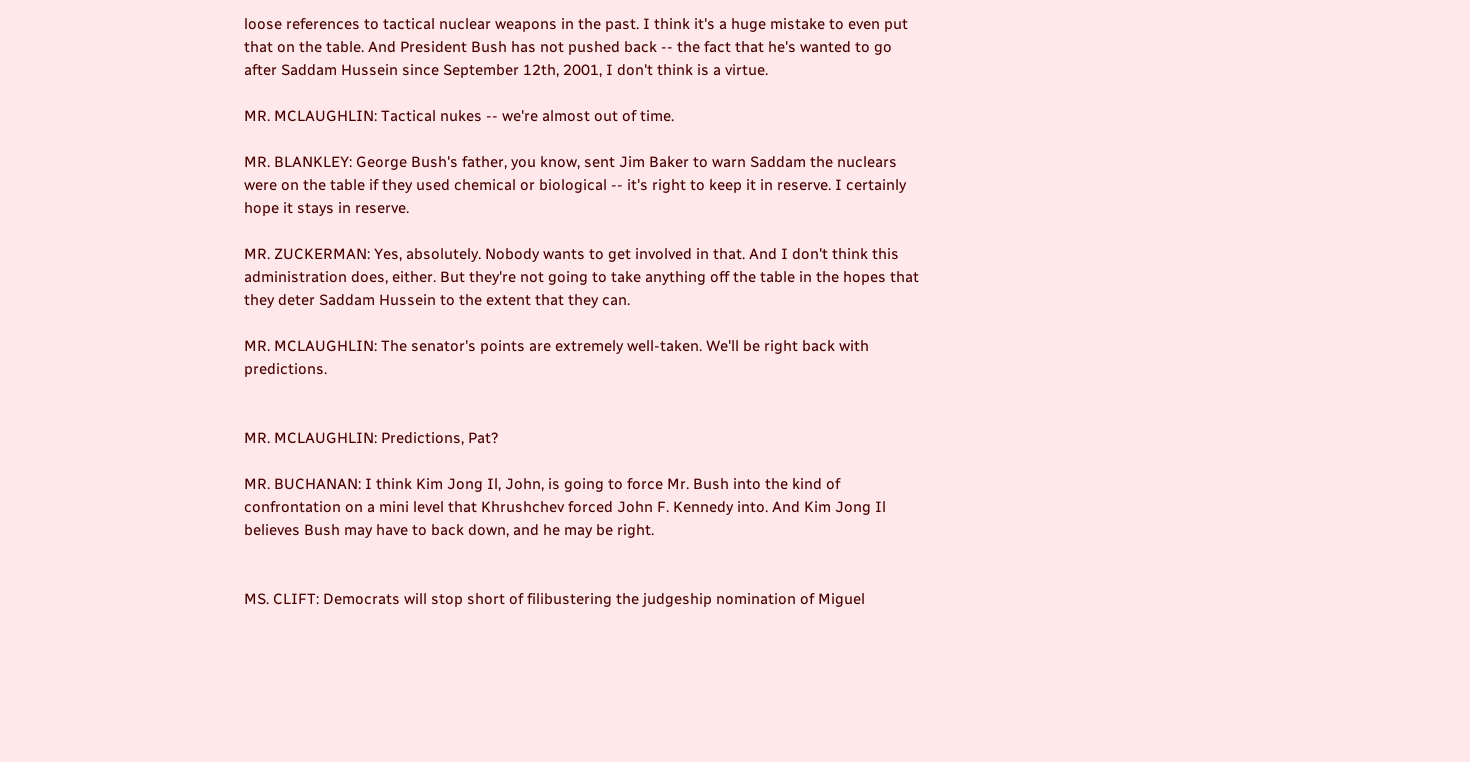loose references to tactical nuclear weapons in the past. I think it's a huge mistake to even put that on the table. And President Bush has not pushed back -- the fact that he's wanted to go after Saddam Hussein since September 12th, 2001, I don't think is a virtue.

MR. MCLAUGHLIN: Tactical nukes -- we're almost out of time.

MR. BLANKLEY: George Bush's father, you know, sent Jim Baker to warn Saddam the nuclears were on the table if they used chemical or biological -- it's right to keep it in reserve. I certainly hope it stays in reserve.

MR. ZUCKERMAN: Yes, absolutely. Nobody wants to get involved in that. And I don't think this administration does, either. But they're not going to take anything off the table in the hopes that they deter Saddam Hussein to the extent that they can.

MR. MCLAUGHLIN: The senator's points are extremely well-taken. We'll be right back with predictions.


MR. MCLAUGHLIN: Predictions, Pat?

MR. BUCHANAN: I think Kim Jong Il, John, is going to force Mr. Bush into the kind of confrontation on a mini level that Khrushchev forced John F. Kennedy into. And Kim Jong Il believes Bush may have to back down, and he may be right.


MS. CLIFT: Democrats will stop short of filibustering the judgeship nomination of Miguel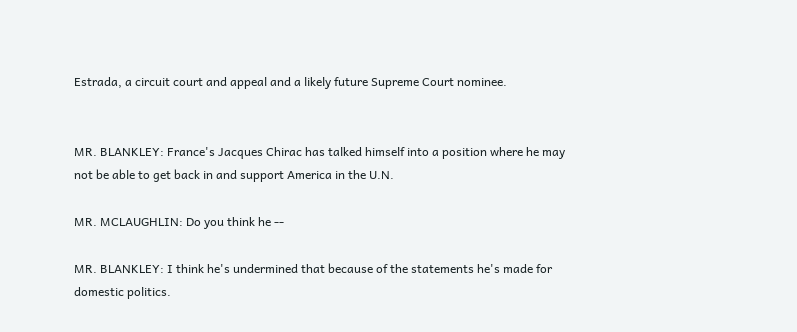Estrada, a circuit court and appeal and a likely future Supreme Court nominee.


MR. BLANKLEY: France's Jacques Chirac has talked himself into a position where he may not be able to get back in and support America in the U.N.

MR. MCLAUGHLIN: Do you think he --

MR. BLANKLEY: I think he's undermined that because of the statements he's made for domestic politics.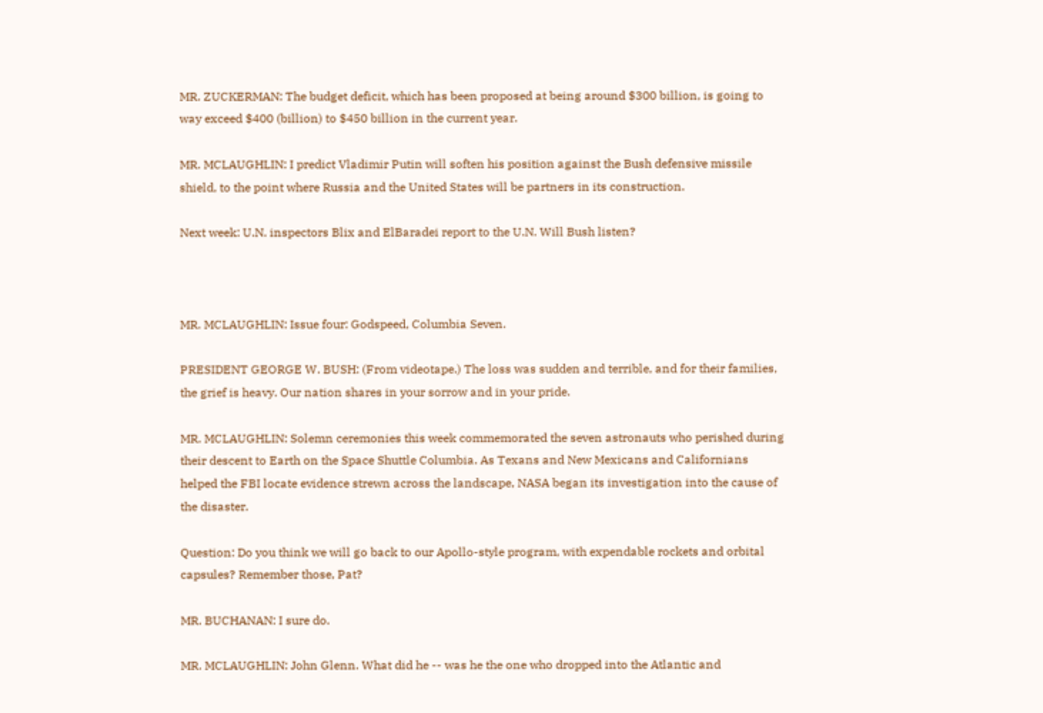MR. ZUCKERMAN: The budget deficit, which has been proposed at being around $300 billion, is going to way exceed $400 (billion) to $450 billion in the current year.

MR. MCLAUGHLIN: I predict Vladimir Putin will soften his position against the Bush defensive missile shield, to the point where Russia and the United States will be partners in its construction.

Next week: U.N. inspectors Blix and ElBaradei report to the U.N. Will Bush listen?



MR. MCLAUGHLIN: Issue four: Godspeed, Columbia Seven.

PRESIDENT GEORGE W. BUSH: (From videotape.) The loss was sudden and terrible, and for their families, the grief is heavy. Our nation shares in your sorrow and in your pride.

MR. MCLAUGHLIN: Solemn ceremonies this week commemorated the seven astronauts who perished during their descent to Earth on the Space Shuttle Columbia. As Texans and New Mexicans and Californians helped the FBI locate evidence strewn across the landscape, NASA began its investigation into the cause of the disaster.

Question: Do you think we will go back to our Apollo-style program, with expendable rockets and orbital capsules? Remember those, Pat?

MR. BUCHANAN: I sure do.

MR. MCLAUGHLIN: John Glenn. What did he -- was he the one who dropped into the Atlantic and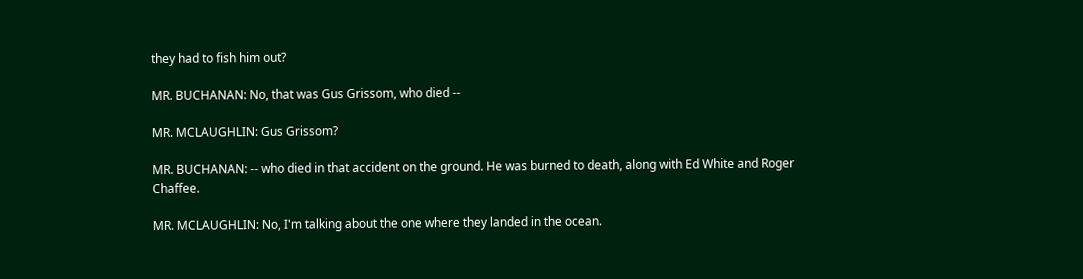they had to fish him out?

MR. BUCHANAN: No, that was Gus Grissom, who died --

MR. MCLAUGHLIN: Gus Grissom?

MR. BUCHANAN: -- who died in that accident on the ground. He was burned to death, along with Ed White and Roger Chaffee.

MR. MCLAUGHLIN: No, I'm talking about the one where they landed in the ocean.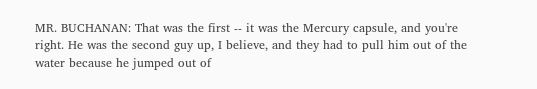MR. BUCHANAN: That was the first -- it was the Mercury capsule, and you're right. He was the second guy up, I believe, and they had to pull him out of the water because he jumped out of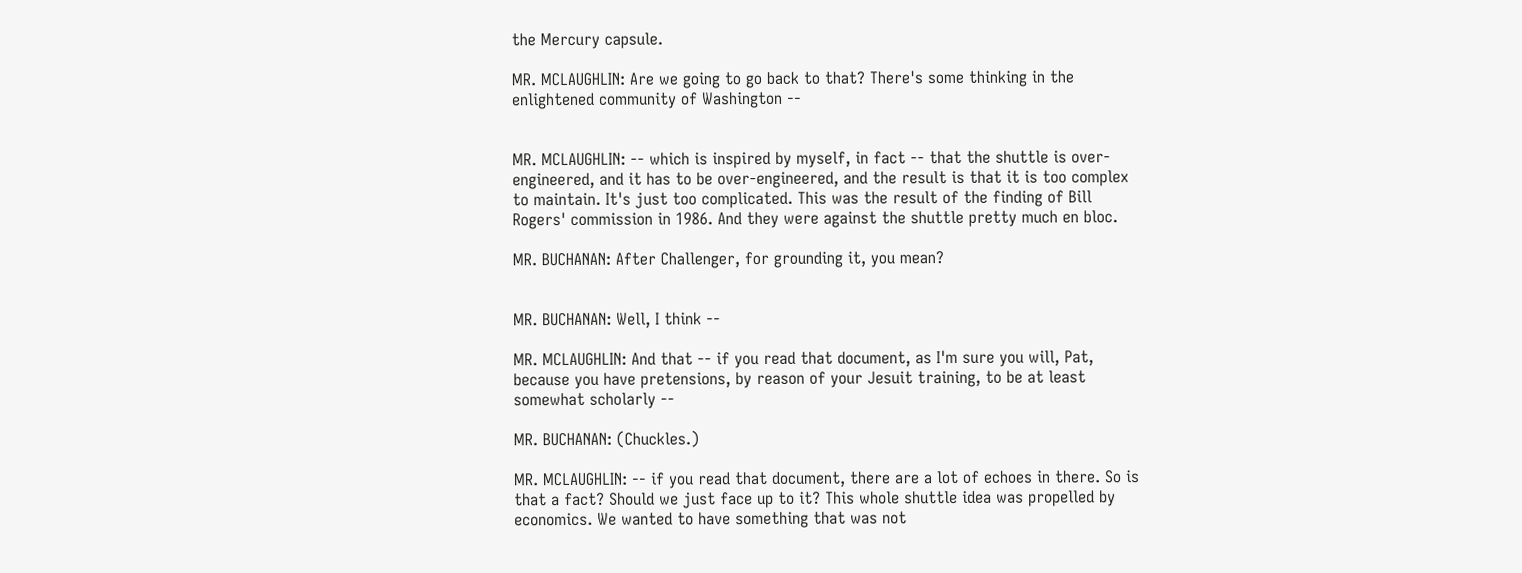the Mercury capsule.

MR. MCLAUGHLIN: Are we going to go back to that? There's some thinking in the enlightened community of Washington --


MR. MCLAUGHLIN: -- which is inspired by myself, in fact -- that the shuttle is over-engineered, and it has to be over-engineered, and the result is that it is too complex to maintain. It's just too complicated. This was the result of the finding of Bill Rogers' commission in 1986. And they were against the shuttle pretty much en bloc.

MR. BUCHANAN: After Challenger, for grounding it, you mean?


MR. BUCHANAN: Well, I think --

MR. MCLAUGHLIN: And that -- if you read that document, as I'm sure you will, Pat, because you have pretensions, by reason of your Jesuit training, to be at least somewhat scholarly --

MR. BUCHANAN: (Chuckles.)

MR. MCLAUGHLIN: -- if you read that document, there are a lot of echoes in there. So is that a fact? Should we just face up to it? This whole shuttle idea was propelled by economics. We wanted to have something that was not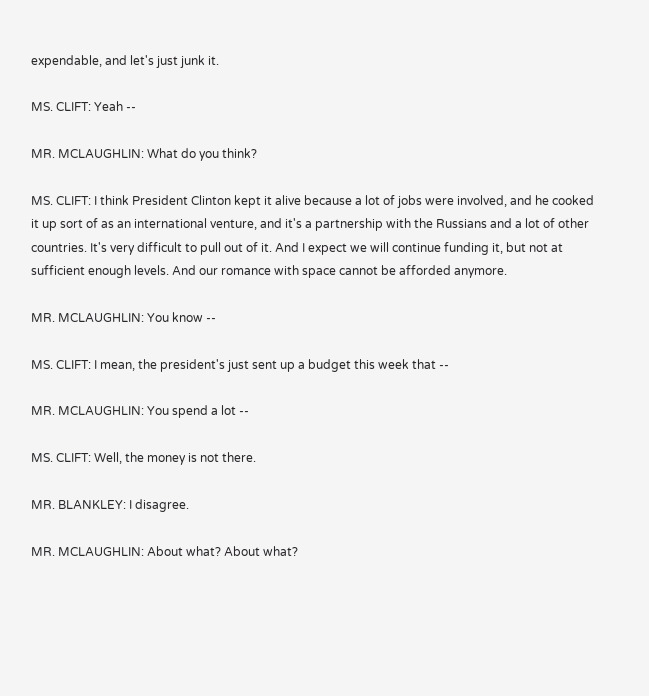expendable, and let's just junk it.

MS. CLIFT: Yeah --

MR. MCLAUGHLIN: What do you think?

MS. CLIFT: I think President Clinton kept it alive because a lot of jobs were involved, and he cooked it up sort of as an international venture, and it's a partnership with the Russians and a lot of other countries. It's very difficult to pull out of it. And I expect we will continue funding it, but not at sufficient enough levels. And our romance with space cannot be afforded anymore.

MR. MCLAUGHLIN: You know --

MS. CLIFT: I mean, the president's just sent up a budget this week that --

MR. MCLAUGHLIN: You spend a lot --

MS. CLIFT: Well, the money is not there.

MR. BLANKLEY: I disagree.

MR. MCLAUGHLIN: About what? About what?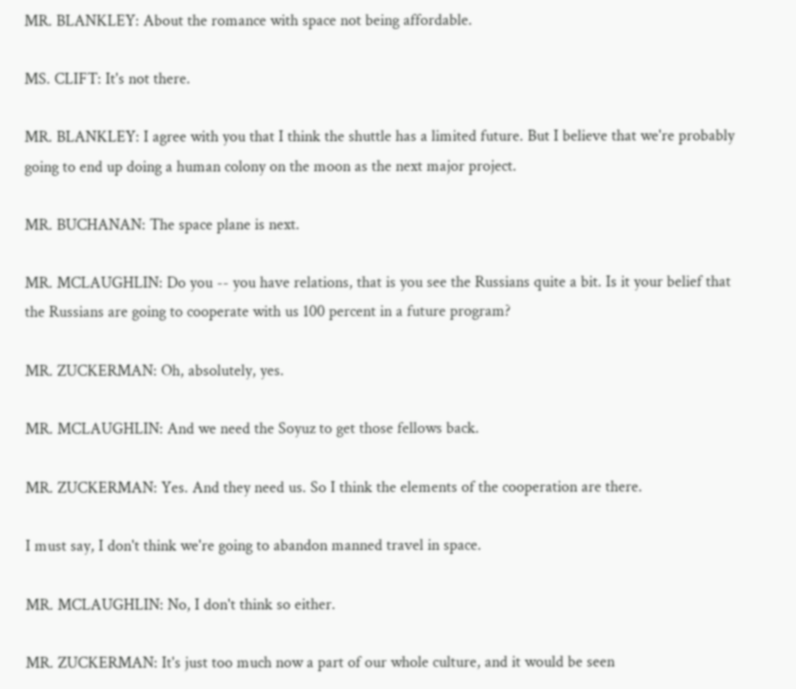MR. BLANKLEY: About the romance with space not being affordable.

MS. CLIFT: It's not there.

MR. BLANKLEY: I agree with you that I think the shuttle has a limited future. But I believe that we're probably going to end up doing a human colony on the moon as the next major project.

MR. BUCHANAN: The space plane is next.

MR. MCLAUGHLIN: Do you -- you have relations, that is you see the Russians quite a bit. Is it your belief that the Russians are going to cooperate with us 100 percent in a future program?

MR. ZUCKERMAN: Oh, absolutely, yes.

MR. MCLAUGHLIN: And we need the Soyuz to get those fellows back.

MR. ZUCKERMAN: Yes. And they need us. So I think the elements of the cooperation are there.

I must say, I don't think we're going to abandon manned travel in space.

MR. MCLAUGHLIN: No, I don't think so either.

MR. ZUCKERMAN: It's just too much now a part of our whole culture, and it would be seen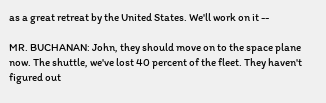as a great retreat by the United States. We'll work on it --

MR. BUCHANAN: John, they should move on to the space plane now. The shuttle, we've lost 40 percent of the fleet. They haven't figured out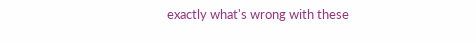exactly what's wrong with these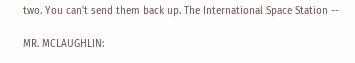two. You can't send them back up. The International Space Station --

MR. MCLAUGHLIN: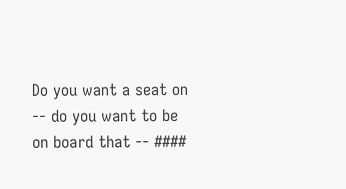Do you want a seat on -- do you want to be on board that -- ####